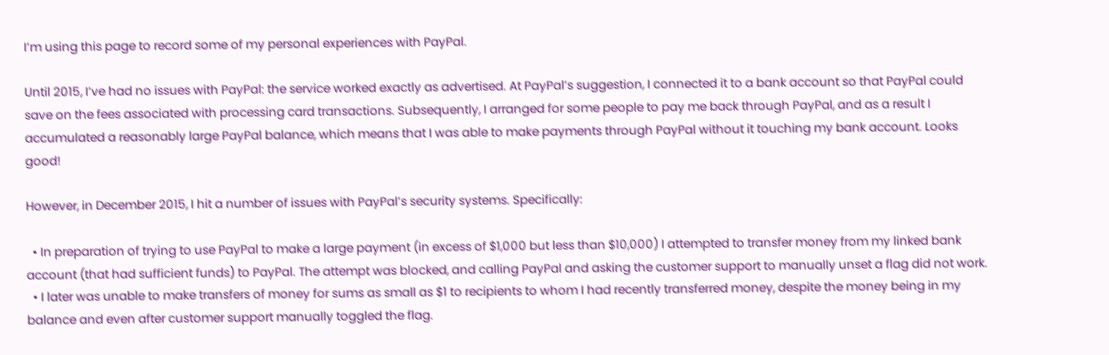I’m using this page to record some of my personal experiences with PayPal.

Until 2015, I’ve had no issues with PayPal: the service worked exactly as advertised. At PayPal’s suggestion, I connected it to a bank account so that PayPal could save on the fees associated with processing card transactions. Subsequently, I arranged for some people to pay me back through PayPal, and as a result I accumulated a reasonably large PayPal balance, which means that I was able to make payments through PayPal without it touching my bank account. Looks good!

However, in December 2015, I hit a number of issues with PayPal’s security systems. Specifically:

  • In preparation of trying to use PayPal to make a large payment (in excess of $1,000 but less than $10,000) I attempted to transfer money from my linked bank account (that had sufficient funds) to PayPal. The attempt was blocked, and calling PayPal and asking the customer support to manually unset a flag did not work.
  • I later was unable to make transfers of money for sums as small as $1 to recipients to whom I had recently transferred money, despite the money being in my balance and even after customer support manually toggled the flag.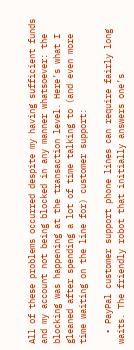All of these problems occurred despite my having sufficient funds and my account not being blocked in any manner whatsoever: the blocking was happening at the transaction level. Here’s what I gleaned after spending a lot of time talking to (and even more time waiting on the line for) customer support:

  • PayPal customer support phone lines can require fairly long waits. The friendly robot that initially answers one’s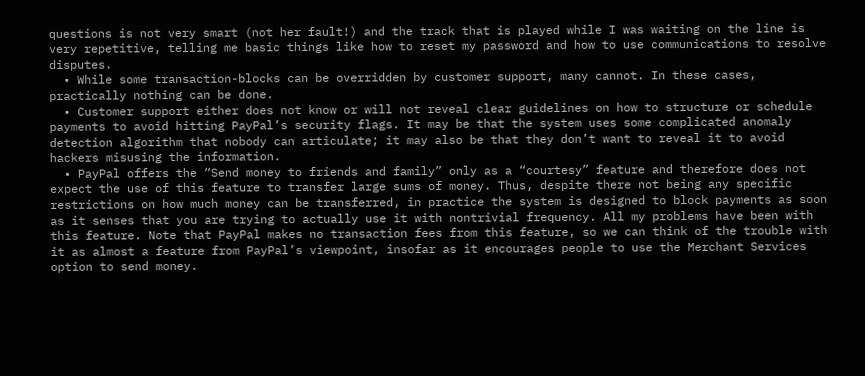questions is not very smart (not her fault!) and the track that is played while I was waiting on the line is very repetitive, telling me basic things like how to reset my password and how to use communications to resolve disputes.
  • While some transaction-blocks can be overridden by customer support, many cannot. In these cases, practically nothing can be done.
  • Customer support either does not know or will not reveal clear guidelines on how to structure or schedule payments to avoid hitting PayPal’s security flags. It may be that the system uses some complicated anomaly detection algorithm that nobody can articulate; it may also be that they don’t want to reveal it to avoid hackers misusing the information.
  • PayPal offers the “Send money to friends and family” only as a “courtesy” feature and therefore does not expect the use of this feature to transfer large sums of money. Thus, despite there not being any specific restrictions on how much money can be transferred, in practice the system is designed to block payments as soon as it senses that you are trying to actually use it with nontrivial frequency. All my problems have been with this feature. Note that PayPal makes no transaction fees from this feature, so we can think of the trouble with it as almost a feature from PayPal’s viewpoint, insofar as it encourages people to use the Merchant Services option to send money.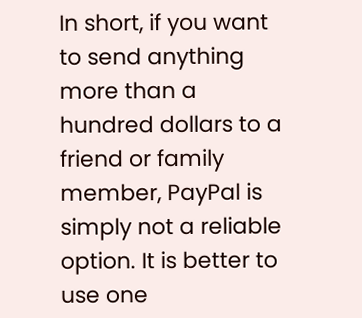In short, if you want to send anything more than a hundred dollars to a friend or family member, PayPal is simply not a reliable option. It is better to use one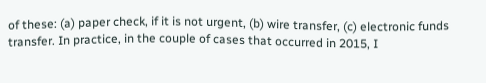of these: (a) paper check, if it is not urgent, (b) wire transfer, (c) electronic funds transfer. In practice, in the couple of cases that occurred in 2015, I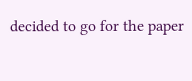decided to go for the paper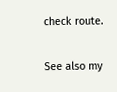check route.

See also my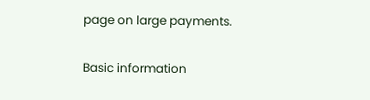page on large payments.

Basic information